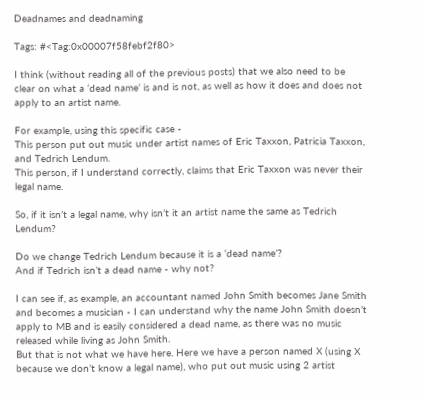Deadnames and deadnaming

Tags: #<Tag:0x00007f58febf2f80>

I think (without reading all of the previous posts) that we also need to be clear on what a ‘dead name’ is and is not, as well as how it does and does not apply to an artist name.

For example, using this specific case -
This person put out music under artist names of Eric Taxxon, Patricia Taxxon, and Tedrich Lendum.
This person, if I understand correctly, claims that Eric Taxxon was never their legal name.

So, if it isn’t a legal name, why isn’t it an artist name the same as Tedrich Lendum?

Do we change Tedrich Lendum because it is a ‘dead name’?
And if Tedrich isn’t a dead name - why not?

I can see if, as example, an accountant named John Smith becomes Jane Smith and becomes a musician - I can understand why the name John Smith doesn’t apply to MB and is easily considered a dead name, as there was no music released while living as John Smith.
But that is not what we have here. Here we have a person named X (using X because we don’t know a legal name), who put out music using 2 artist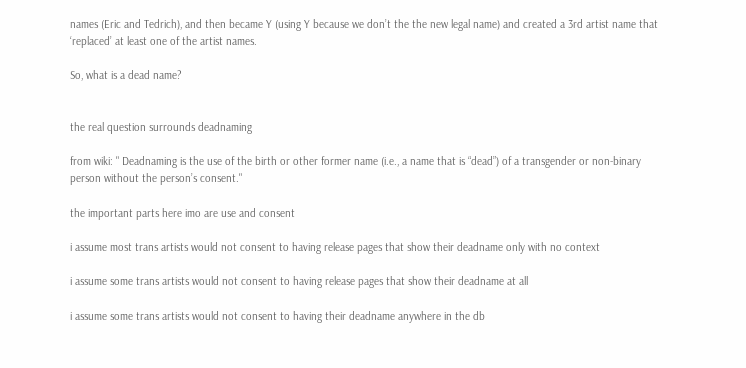names (Eric and Tedrich), and then became Y (using Y because we don’t the the new legal name) and created a 3rd artist name that ‘replaced’ at least one of the artist names.

So, what is a dead name?


the real question surrounds deadnaming

from wiki: " Deadnaming is the use of the birth or other former name (i.e., a name that is “dead”) of a transgender or non-binary person without the person’s consent."

the important parts here imo are use and consent

i assume most trans artists would not consent to having release pages that show their deadname only with no context

i assume some trans artists would not consent to having release pages that show their deadname at all

i assume some trans artists would not consent to having their deadname anywhere in the db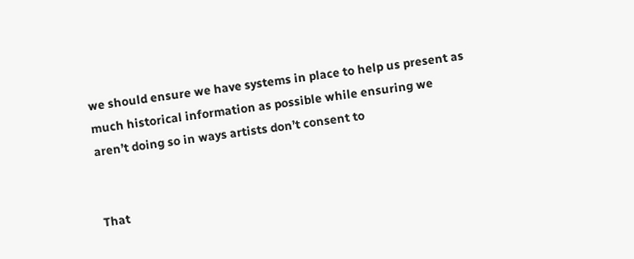we should ensure we have systems in place to help us present as much historical information as possible while ensuring we aren’t doing so in ways artists don’t consent to


That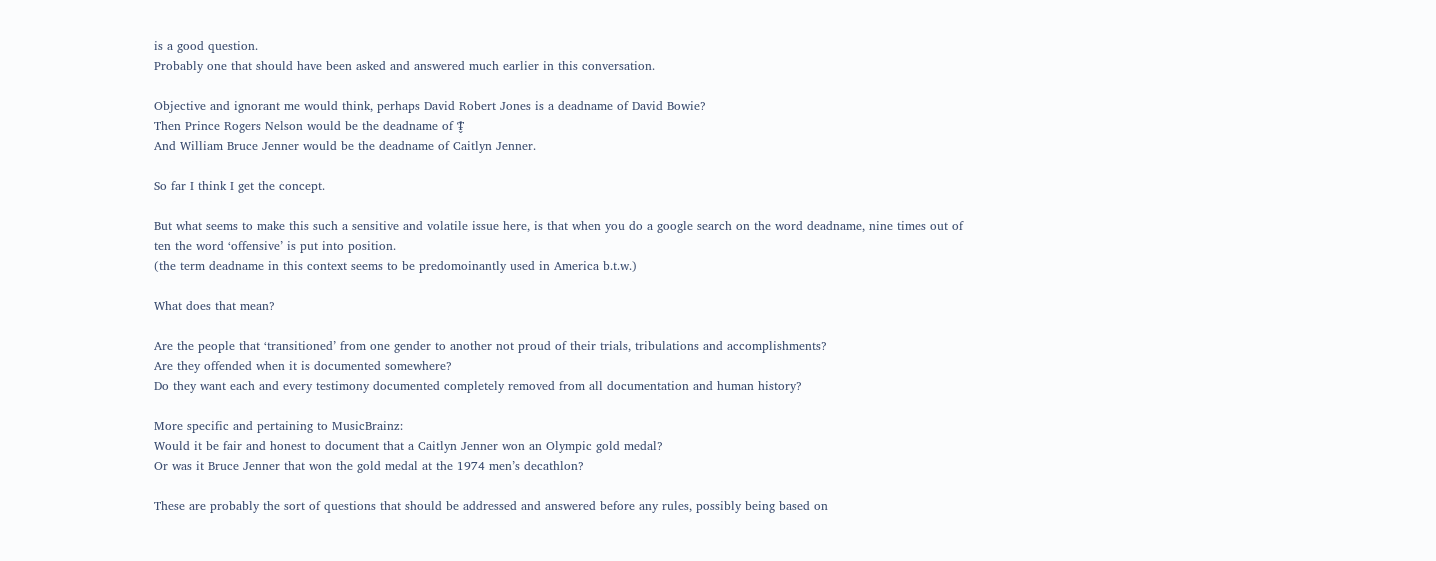is a good question.
Probably one that should have been asked and answered much earlier in this conversation.

Objective and ignorant me would think, perhaps David Robert Jones is a deadname of David Bowie?
Then Prince Rogers Nelson would be the deadname of Ƭ̵̬̊
And William Bruce Jenner would be the deadname of Caitlyn Jenner.

So far I think I get the concept.

But what seems to make this such a sensitive and volatile issue here, is that when you do a google search on the word deadname, nine times out of ten the word ‘offensive’ is put into position.
(the term deadname in this context seems to be predomoinantly used in America b.t.w.)

What does that mean?

Are the people that ‘transitioned’ from one gender to another not proud of their trials, tribulations and accomplishments?
Are they offended when it is documented somewhere?
Do they want each and every testimony documented completely removed from all documentation and human history?

More specific and pertaining to MusicBrainz:
Would it be fair and honest to document that a Caitlyn Jenner won an Olympic gold medal?
Or was it Bruce Jenner that won the gold medal at the 1974 men’s decathlon?

These are probably the sort of questions that should be addressed and answered before any rules, possibly being based on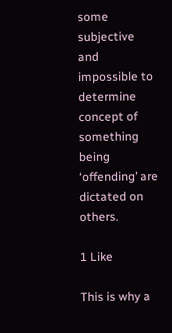some subjective and impossible to determine concept of something being ‘offending’ are dictated on others.

1 Like

This is why a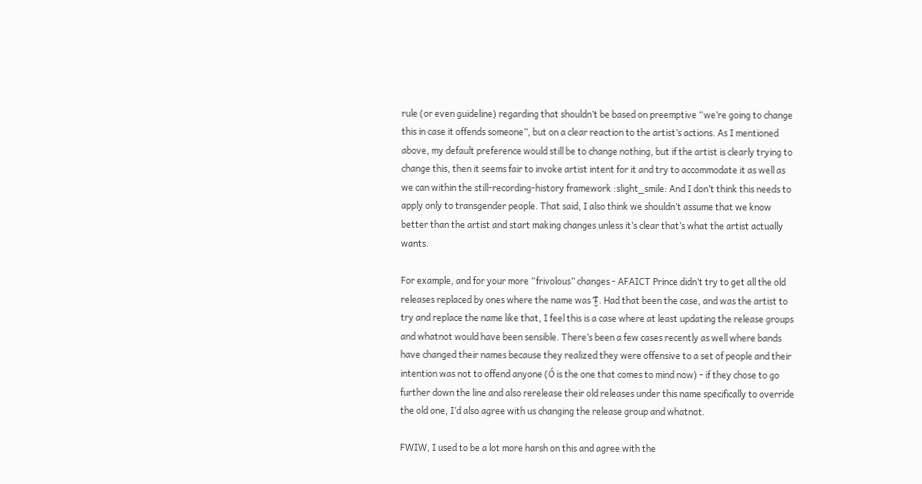rule (or even guideline) regarding that shouldn’t be based on preemptive “we’re going to change this in case it offends someone”, but on a clear reaction to the artist’s actions. As I mentioned above, my default preference would still be to change nothing, but if the artist is clearly trying to change this, then it seems fair to invoke artist intent for it and try to accommodate it as well as we can within the still-recording-history framework :slight_smile: And I don’t think this needs to apply only to transgender people. That said, I also think we shouldn’t assume that we know better than the artist and start making changes unless it’s clear that’s what the artist actually wants.

For example, and for your more “frivolous” changes - AFAICT Prince didn’t try to get all the old releases replaced by ones where the name was Ƭ̵̬̊. Had that been the case, and was the artist to try and replace the name like that, I feel this is a case where at least updating the release groups and whatnot would have been sensible. There’s been a few cases recently as well where bands have changed their names because they realized they were offensive to a set of people and their intention was not to offend anyone (Ó is the one that comes to mind now) - if they chose to go further down the line and also rerelease their old releases under this name specifically to override the old one, I’d also agree with us changing the release group and whatnot.

FWIW, I used to be a lot more harsh on this and agree with the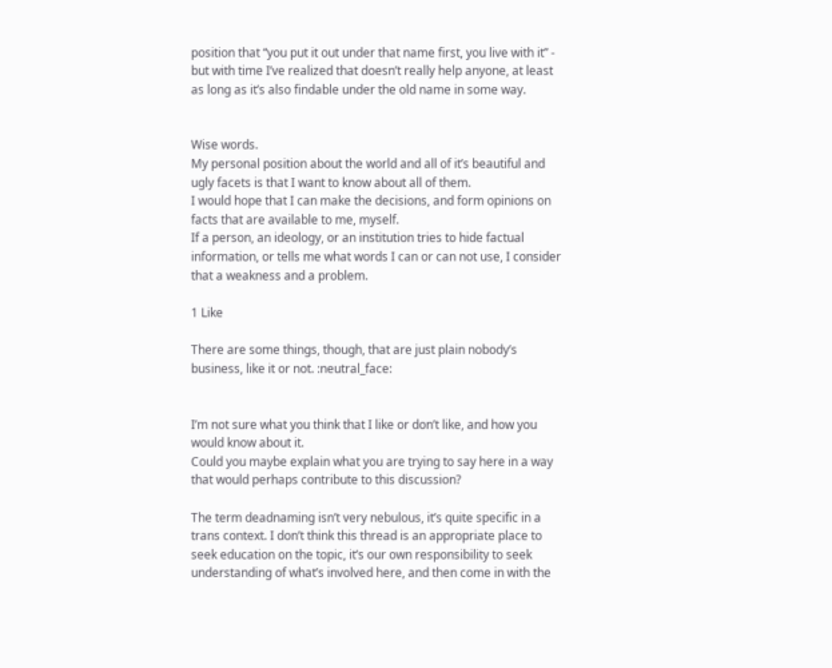position that “you put it out under that name first, you live with it” - but with time I’ve realized that doesn’t really help anyone, at least as long as it’s also findable under the old name in some way.


Wise words.
My personal position about the world and all of it’s beautiful and ugly facets is that I want to know about all of them.
I would hope that I can make the decisions, and form opinions on facts that are available to me, myself.
If a person, an ideology, or an institution tries to hide factual information, or tells me what words I can or can not use, I consider that a weakness and a problem.

1 Like

There are some things, though, that are just plain nobody’s business, like it or not. :neutral_face:


I’m not sure what you think that I like or don’t like, and how you would know about it.
Could you maybe explain what you are trying to say here in a way that would perhaps contribute to this discussion?

The term deadnaming isn’t very nebulous, it’s quite specific in a trans context. I don’t think this thread is an appropriate place to seek education on the topic, it’s our own responsibility to seek understanding of what’s involved here, and then come in with the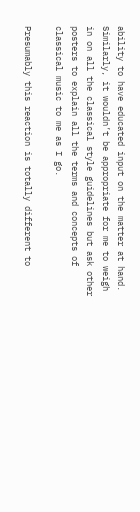ability to have educated input on the matter at hand. Similarly, it wouldn’t be appropriate for me to weigh in on all the classical style guidelines but ask other posters to explain all the terms and concepts of classical music to me as I go.

Presumably this reaction is totally different to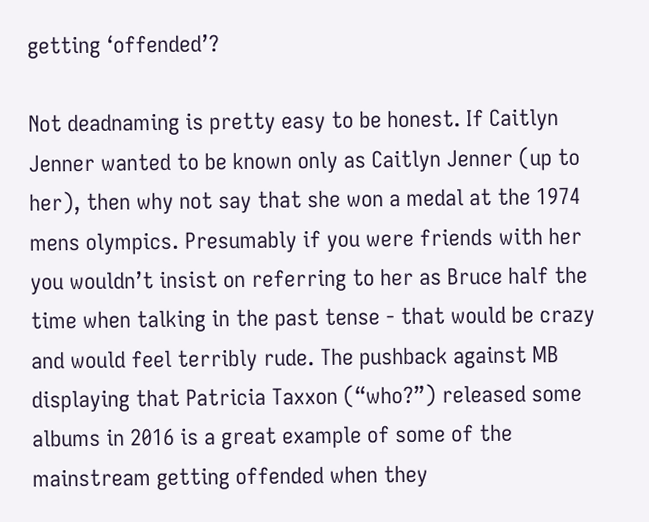getting ‘offended’?

Not deadnaming is pretty easy to be honest. If Caitlyn Jenner wanted to be known only as Caitlyn Jenner (up to her), then why not say that she won a medal at the 1974 mens olympics. Presumably if you were friends with her you wouldn’t insist on referring to her as Bruce half the time when talking in the past tense - that would be crazy and would feel terribly rude. The pushback against MB displaying that Patricia Taxxon (“who?”) released some albums in 2016 is a great example of some of the mainstream getting offended when they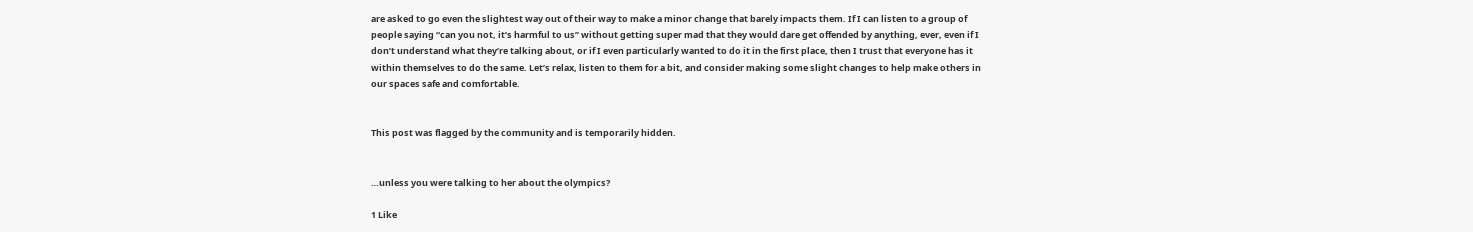are asked to go even the slightest way out of their way to make a minor change that barely impacts them. If I can listen to a group of people saying “can you not, it’s harmful to us” without getting super mad that they would dare get offended by anything, ever, even if I don’t understand what they’re talking about, or if I even particularly wanted to do it in the first place, then I trust that everyone has it within themselves to do the same. Let’s relax, listen to them for a bit, and consider making some slight changes to help make others in our spaces safe and comfortable.


This post was flagged by the community and is temporarily hidden.


…unless you were talking to her about the olympics?

1 Like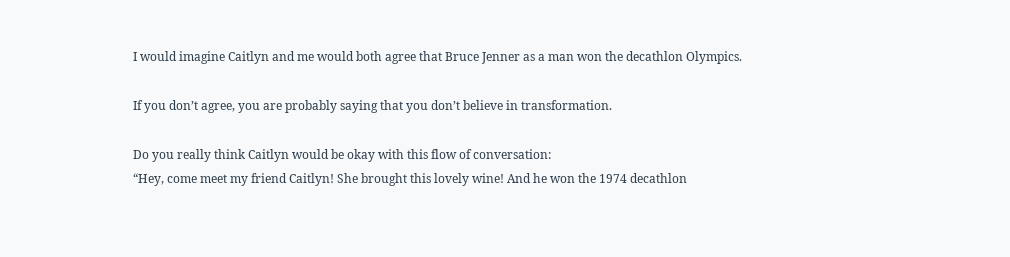I would imagine Caitlyn and me would both agree that Bruce Jenner as a man won the decathlon Olympics.

If you don’t agree, you are probably saying that you don’t believe in transformation.

Do you really think Caitlyn would be okay with this flow of conversation:
“Hey, come meet my friend Caitlyn! She brought this lovely wine! And he won the 1974 decathlon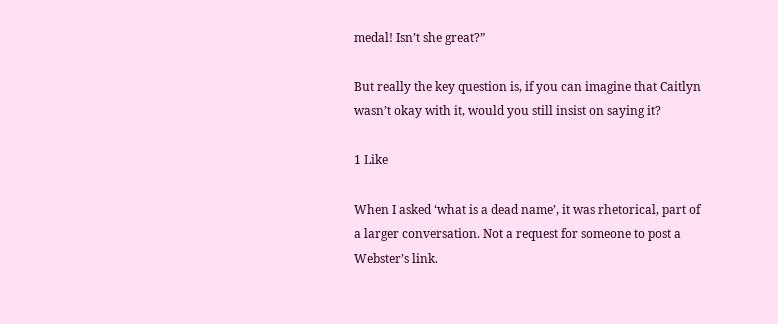medal! Isn’t she great?”

But really the key question is, if you can imagine that Caitlyn wasn’t okay with it, would you still insist on saying it?

1 Like

When I asked ‘what is a dead name’, it was rhetorical, part of a larger conversation. Not a request for someone to post a Webster’s link.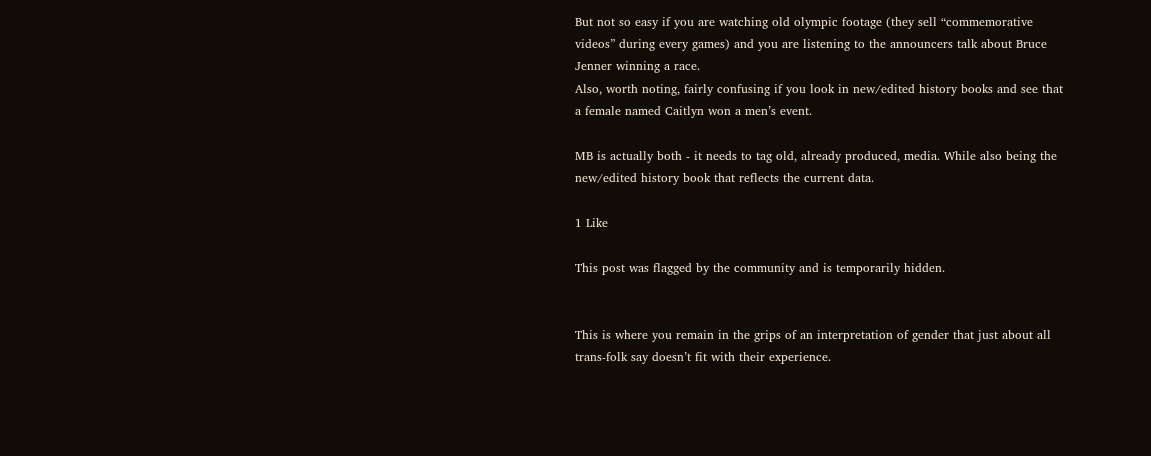But not so easy if you are watching old olympic footage (they sell “commemorative videos” during every games) and you are listening to the announcers talk about Bruce Jenner winning a race.
Also, worth noting, fairly confusing if you look in new/edited history books and see that a female named Caitlyn won a men’s event.

MB is actually both - it needs to tag old, already produced, media. While also being the new/edited history book that reflects the current data.

1 Like

This post was flagged by the community and is temporarily hidden.


This is where you remain in the grips of an interpretation of gender that just about all trans-folk say doesn’t fit with their experience.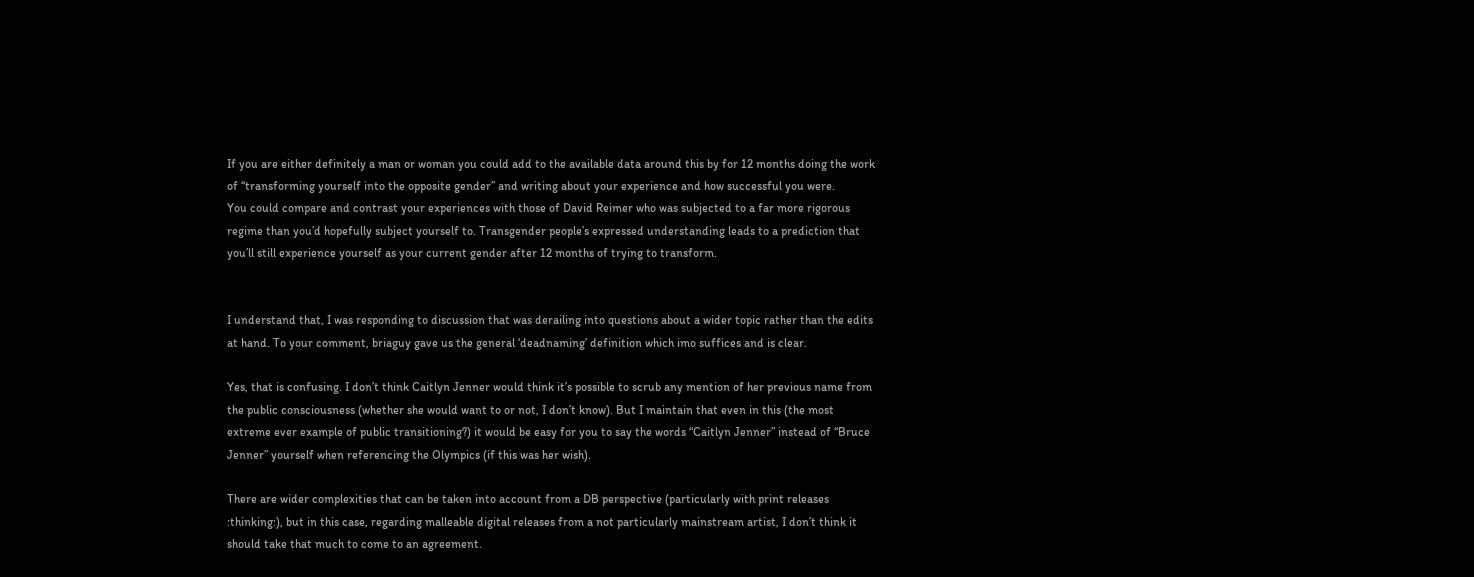If you are either definitely a man or woman you could add to the available data around this by for 12 months doing the work of “transforming yourself into the opposite gender” and writing about your experience and how successful you were.
You could compare and contrast your experiences with those of David Reimer who was subjected to a far more rigorous regime than you’d hopefully subject yourself to. Transgender people’s expressed understanding leads to a prediction that you’ll still experience yourself as your current gender after 12 months of trying to transform.


I understand that, I was responding to discussion that was derailing into questions about a wider topic rather than the edits at hand. To your comment, briaguy gave us the general ‘deadnaming’ definition which imo suffices and is clear.

Yes, that is confusing. I don’t think Caitlyn Jenner would think it’s possible to scrub any mention of her previous name from the public consciousness (whether she would want to or not, I don’t know). But I maintain that even in this (the most extreme ever example of public transitioning?) it would be easy for you to say the words “Caitlyn Jenner” instead of “Bruce Jenner” yourself when referencing the Olympics (if this was her wish).

There are wider complexities that can be taken into account from a DB perspective (particularly with print releases :thinking:), but in this case, regarding malleable digital releases from a not particularly mainstream artist, I don’t think it should take that much to come to an agreement.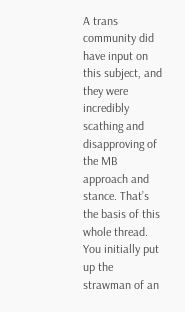A trans community did have input on this subject, and they were incredibly scathing and disapproving of the MB approach and stance. That’s the basis of this whole thread. You initially put up the strawman of an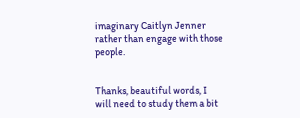imaginary Caitlyn Jenner rather than engage with those people.


Thanks, beautiful words, I will need to study them a bit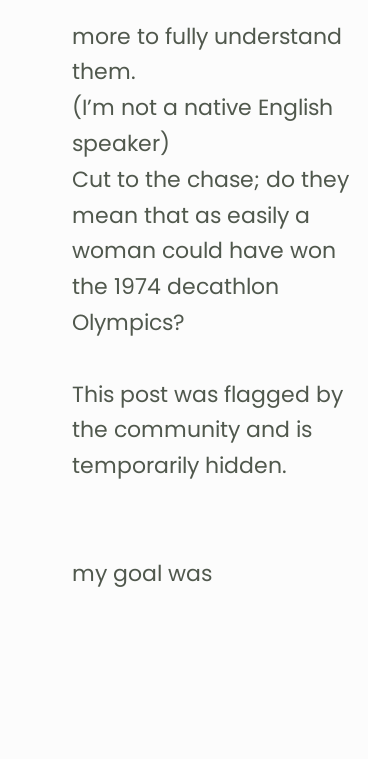more to fully understand them.
(I’m not a native English speaker)
Cut to the chase; do they mean that as easily a woman could have won the 1974 decathlon Olympics?

This post was flagged by the community and is temporarily hidden.


my goal was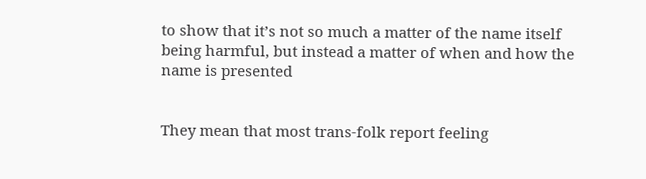to show that it’s not so much a matter of the name itself being harmful, but instead a matter of when and how the name is presented


They mean that most trans-folk report feeling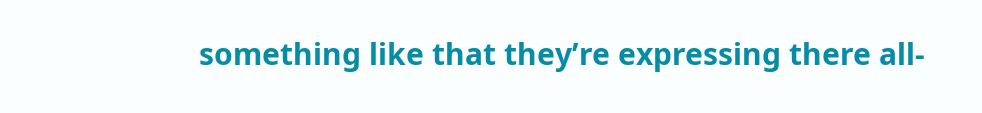something like that they’re expressing there all-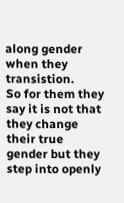along gender when they transistion.
So for them they say it is not that they change their true gender but they step into openly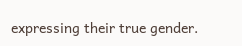expressing their true gender.